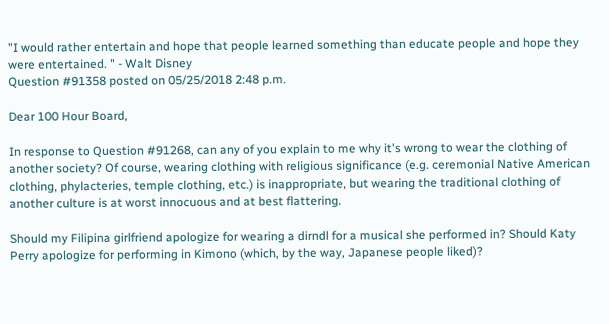"I would rather entertain and hope that people learned something than educate people and hope they were entertained. " - Walt Disney
Question #91358 posted on 05/25/2018 2:48 p.m.

Dear 100 Hour Board,

In response to Question #91268, can any of you explain to me why it's wrong to wear the clothing of another society? Of course, wearing clothing with religious significance (e.g. ceremonial Native American clothing, phylacteries, temple clothing, etc.) is inappropriate, but wearing the traditional clothing of another culture is at worst innocuous and at best flattering.

Should my Filipina girlfriend apologize for wearing a dirndl for a musical she performed in? Should Katy Perry apologize for performing in Kimono (which, by the way, Japanese people liked)?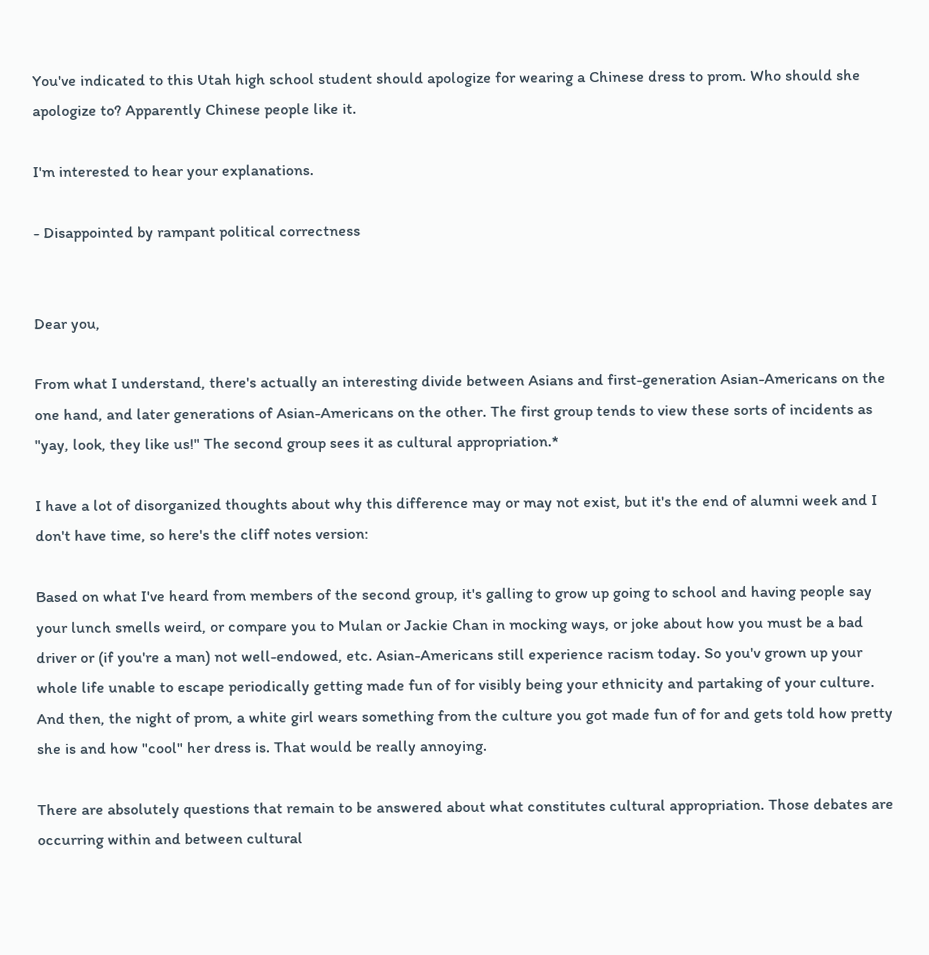You've indicated to this Utah high school student should apologize for wearing a Chinese dress to prom. Who should she apologize to? Apparently Chinese people like it.

I'm interested to hear your explanations.

- Disappointed by rampant political correctness


Dear you,

From what I understand, there's actually an interesting divide between Asians and first-generation Asian-Americans on the one hand, and later generations of Asian-Americans on the other. The first group tends to view these sorts of incidents as "yay, look, they like us!" The second group sees it as cultural appropriation.*

I have a lot of disorganized thoughts about why this difference may or may not exist, but it's the end of alumni week and I don't have time, so here's the cliff notes version:

Based on what I've heard from members of the second group, it's galling to grow up going to school and having people say your lunch smells weird, or compare you to Mulan or Jackie Chan in mocking ways, or joke about how you must be a bad driver or (if you're a man) not well-endowed, etc. Asian-Americans still experience racism today. So you'v grown up your whole life unable to escape periodically getting made fun of for visibly being your ethnicity and partaking of your culture. And then, the night of prom, a white girl wears something from the culture you got made fun of for and gets told how pretty she is and how "cool" her dress is. That would be really annoying.

There are absolutely questions that remain to be answered about what constitutes cultural appropriation. Those debates are occurring within and between cultural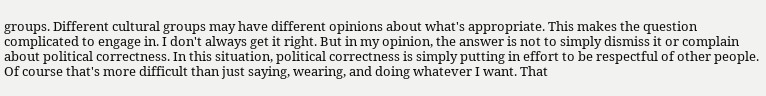groups. Different cultural groups may have different opinions about what's appropriate. This makes the question complicated to engage in. I don't always get it right. But in my opinion, the answer is not to simply dismiss it or complain about political correctness. In this situation, political correctness is simply putting in effort to be respectful of other people. Of course that's more difficult than just saying, wearing, and doing whatever I want. That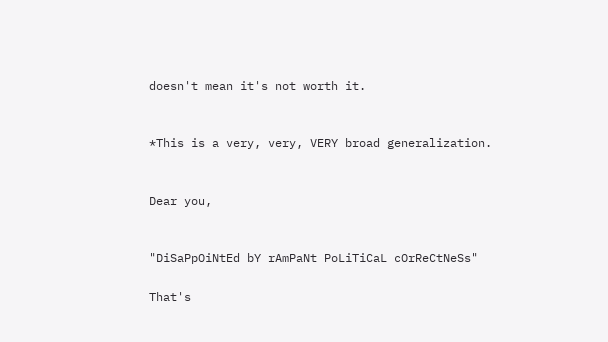doesn't mean it's not worth it.


*This is a very, very, VERY broad generalization.


Dear you,


"DiSaPpOiNtEd bY rAmPaNt PoLiTiCaL cOrReCtNeSs"

That's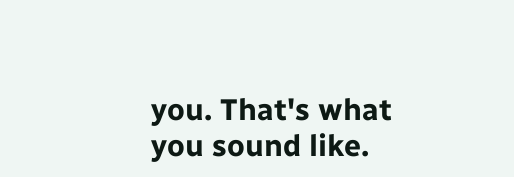you. That's what you sound like.